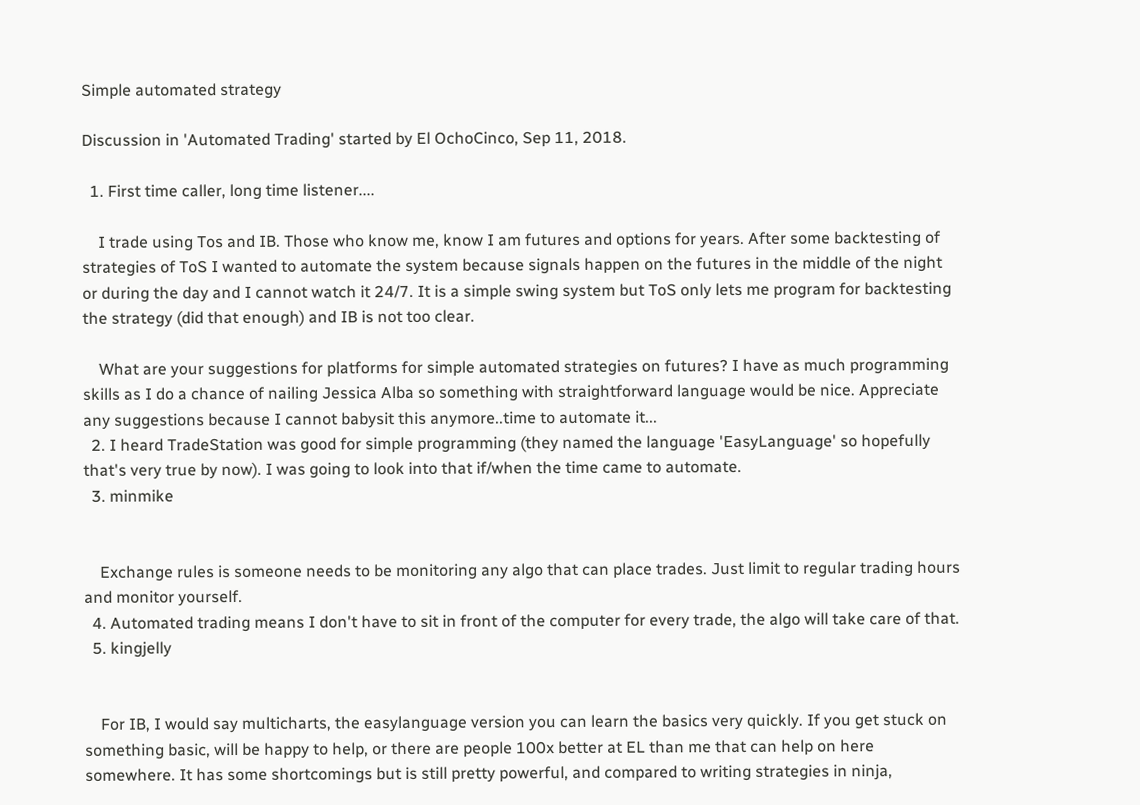Simple automated strategy

Discussion in 'Automated Trading' started by El OchoCinco, Sep 11, 2018.

  1. First time caller, long time listener....

    I trade using Tos and IB. Those who know me, know I am futures and options for years. After some backtesting of strategies of ToS I wanted to automate the system because signals happen on the futures in the middle of the night or during the day and I cannot watch it 24/7. It is a simple swing system but ToS only lets me program for backtesting the strategy (did that enough) and IB is not too clear.

    What are your suggestions for platforms for simple automated strategies on futures? I have as much programming skills as I do a chance of nailing Jessica Alba so something with straightforward language would be nice. Appreciate any suggestions because I cannot babysit this anymore..time to automate it...
  2. I heard TradeStation was good for simple programming (they named the language 'EasyLanguage' so hopefully that's very true by now). I was going to look into that if/when the time came to automate.
  3. minmike


    Exchange rules is someone needs to be monitoring any algo that can place trades. Just limit to regular trading hours and monitor yourself.
  4. Automated trading means I don't have to sit in front of the computer for every trade, the algo will take care of that.
  5. kingjelly


    For IB, I would say multicharts, the easylanguage version you can learn the basics very quickly. If you get stuck on something basic, will be happy to help, or there are people 100x better at EL than me that can help on here somewhere. It has some shortcomings but is still pretty powerful, and compared to writing strategies in ninja,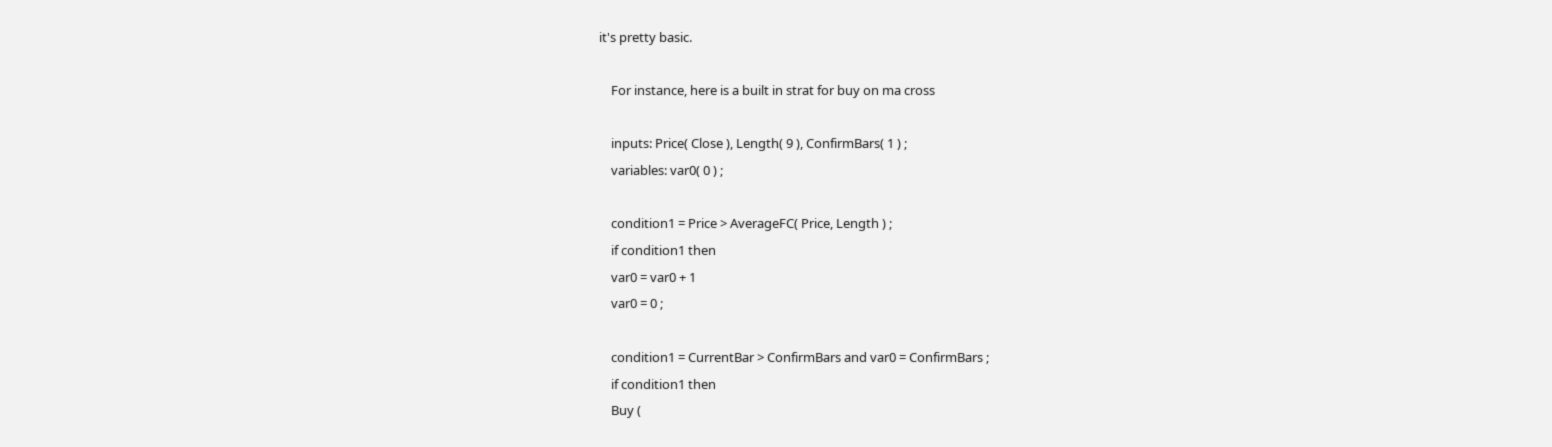it's pretty basic.

    For instance, here is a built in strat for buy on ma cross

    inputs: Price( Close ), Length( 9 ), ConfirmBars( 1 ) ;
    variables: var0( 0 ) ;

    condition1 = Price > AverageFC( Price, Length ) ;
    if condition1 then
    var0 = var0 + 1
    var0 = 0 ;

    condition1 = CurrentBar > ConfirmBars and var0 = ConfirmBars ;
    if condition1 then
    Buy (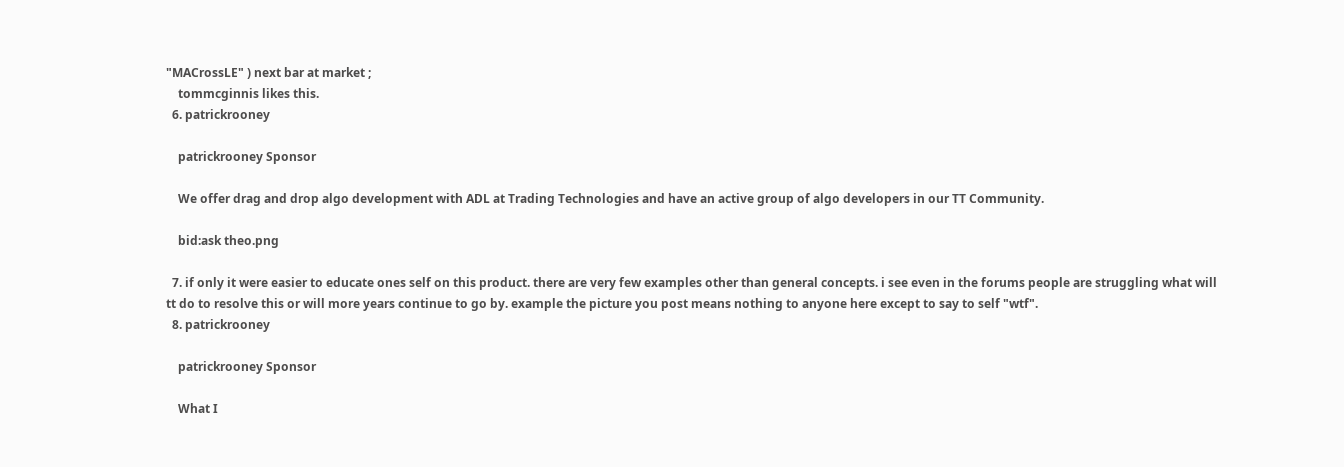"MACrossLE" ) next bar at market ;
    tommcginnis likes this.
  6. patrickrooney

    patrickrooney Sponsor

    We offer drag and drop algo development with ADL at Trading Technologies and have an active group of algo developers in our TT Community.

    bid:ask theo.png

  7. if only it were easier to educate ones self on this product. there are very few examples other than general concepts. i see even in the forums people are struggling what will tt do to resolve this or will more years continue to go by. example the picture you post means nothing to anyone here except to say to self "wtf".
  8. patrickrooney

    patrickrooney Sponsor

    What I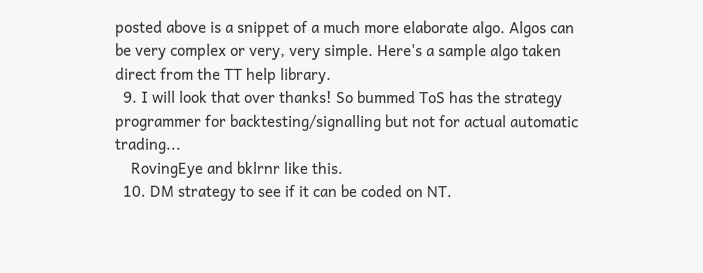posted above is a snippet of a much more elaborate algo. Algos can be very complex or very, very simple. Here's a sample algo taken direct from the TT help library.
  9. I will look that over thanks! So bummed ToS has the strategy programmer for backtesting/signalling but not for actual automatic trading...
    RovingEye and bklrnr like this.
  10. DM strategy to see if it can be coded on NT.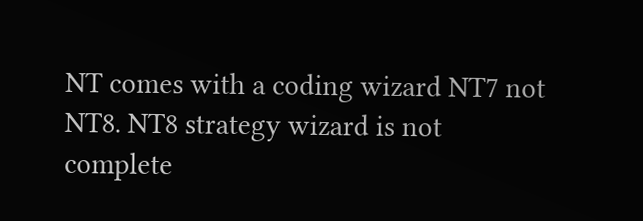NT comes with a coding wizard NT7 not NT8. NT8 strategy wizard is not complete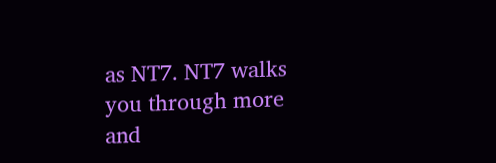as NT7. NT7 walks you through more and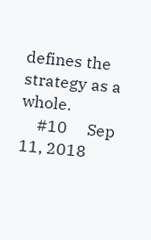defines the strategy as a whole.
    #10     Sep 11, 2018